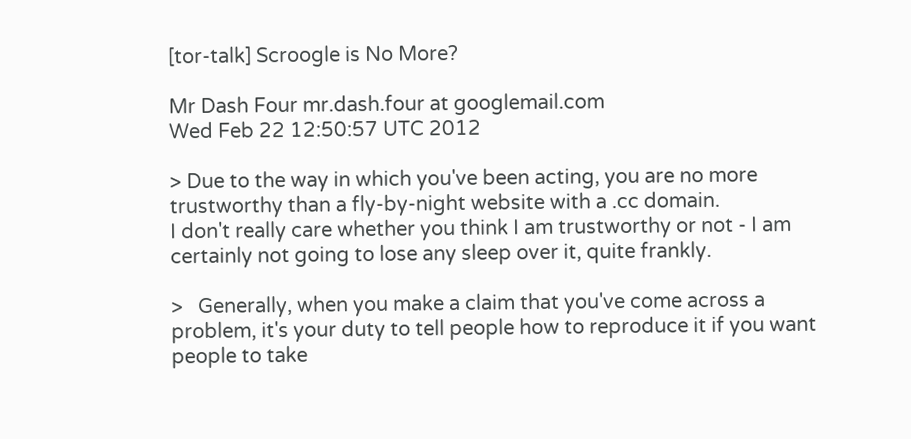[tor-talk] Scroogle is No More?

Mr Dash Four mr.dash.four at googlemail.com
Wed Feb 22 12:50:57 UTC 2012

> Due to the way in which you've been acting, you are no more trustworthy than a fly-by-night website with a .cc domain.
I don't really care whether you think I am trustworthy or not - I am
certainly not going to lose any sleep over it, quite frankly.

>   Generally, when you make a claim that you've come across a problem, it's your duty to tell people how to reproduce it if you want people to take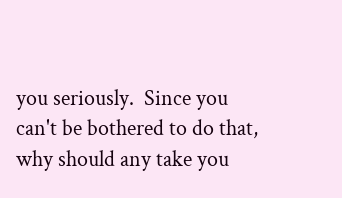you seriously.  Since you can't be bothered to do that, why should any take you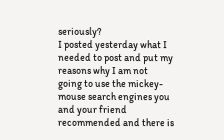seriously?
I posted yesterday what I needed to post and put my reasons why I am not
going to use the mickey-mouse search engines you and your friend
recommended and there is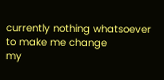currently nothing whatsoever to make me change
my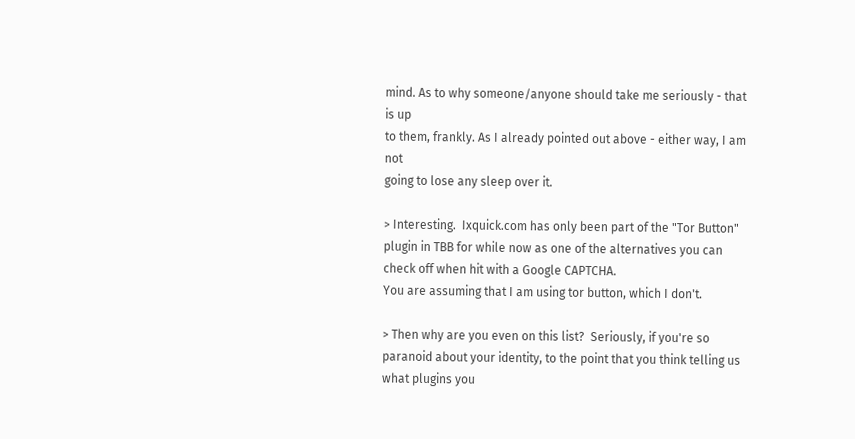mind. As to why someone/anyone should take me seriously - that is up
to them, frankly. As I already pointed out above - either way, I am not
going to lose any sleep over it.

> Interesting.  Ixquick.com has only been part of the "Tor Button" plugin in TBB for while now as one of the alternatives you can check off when hit with a Google CAPTCHA.
You are assuming that I am using tor button, which I don't.

> Then why are you even on this list?  Seriously, if you're so paranoid about your identity, to the point that you think telling us what plugins you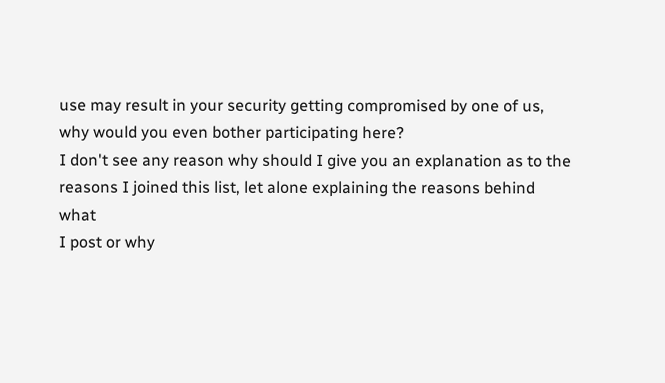use may result in your security getting compromised by one of us, why would you even bother participating here?
I don't see any reason why should I give you an explanation as to the
reasons I joined this list, let alone explaining the reasons behind what
I post or why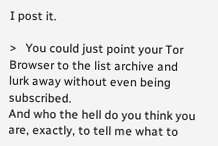I post it.

>   You could just point your Tor Browser to the list archive and lurk away without even being subscribed.
And who the hell do you think you are, exactly, to tell me what to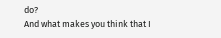do?
And what makes you think that I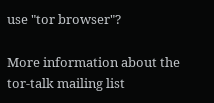use "tor browser"?

More information about the tor-talk mailing list